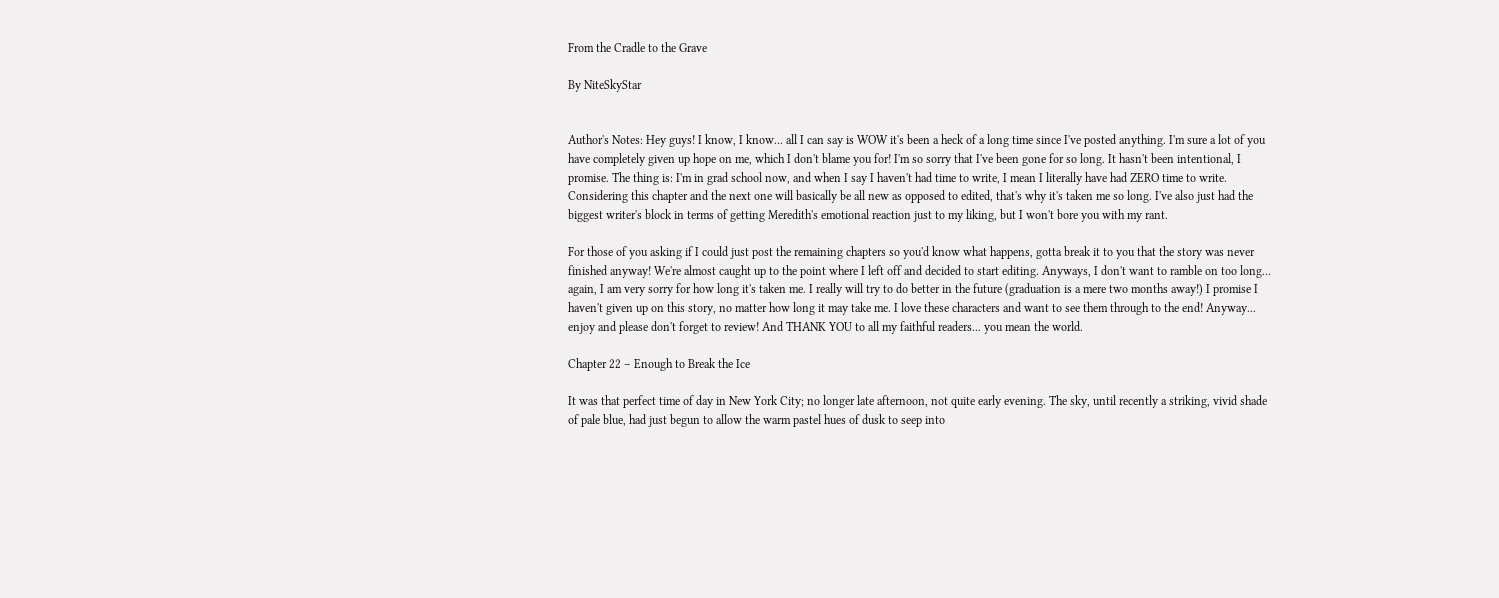From the Cradle to the Grave

By NiteSkyStar


Author's Notes: Hey guys! I know, I know... all I can say is WOW it's been a heck of a long time since I've posted anything. I'm sure a lot of you have completely given up hope on me, which I don't blame you for! I'm so sorry that I've been gone for so long. It hasn't been intentional, I promise. The thing is: I'm in grad school now, and when I say I haven't had time to write, I mean I literally have had ZERO time to write. Considering this chapter and the next one will basically be all new as opposed to edited, that's why it's taken me so long. I've also just had the biggest writer's block in terms of getting Meredith's emotional reaction just to my liking, but I won't bore you with my rant.

For those of you asking if I could just post the remaining chapters so you'd know what happens, gotta break it to you that the story was never finished anyway! We're almost caught up to the point where I left off and decided to start editing. Anyways, I don't want to ramble on too long... again, I am very sorry for how long it's taken me. I really will try to do better in the future (graduation is a mere two months away!) I promise I haven't given up on this story, no matter how long it may take me. I love these characters and want to see them through to the end! Anyway... enjoy and please don't forget to review! And THANK YOU to all my faithful readers... you mean the world.

Chapter 22 – Enough to Break the Ice

It was that perfect time of day in New York City; no longer late afternoon, not quite early evening. The sky, until recently a striking, vivid shade of pale blue, had just begun to allow the warm pastel hues of dusk to seep into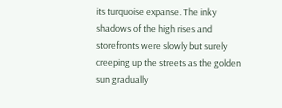its turquoise expanse. The inky shadows of the high rises and storefronts were slowly but surely creeping up the streets as the golden sun gradually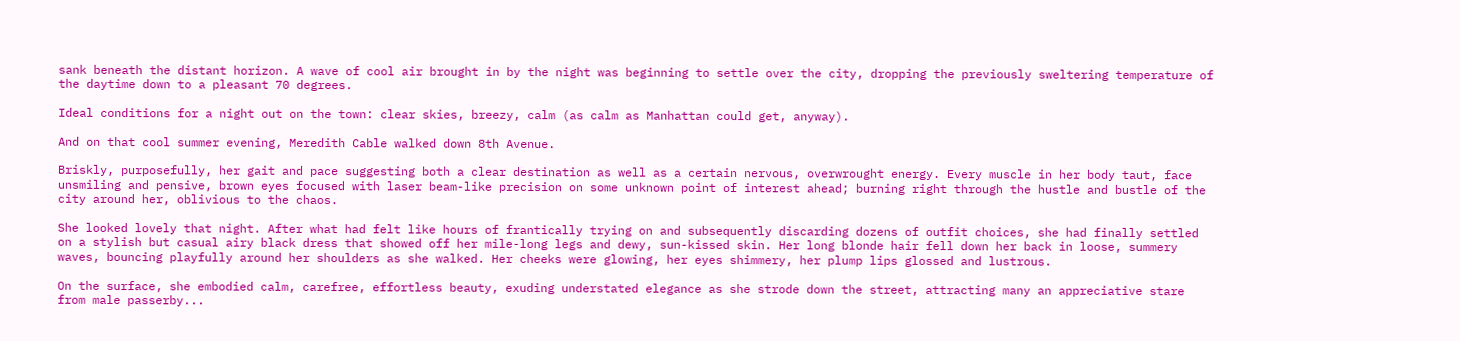sank beneath the distant horizon. A wave of cool air brought in by the night was beginning to settle over the city, dropping the previously sweltering temperature of the daytime down to a pleasant 70 degrees.

Ideal conditions for a night out on the town: clear skies, breezy, calm (as calm as Manhattan could get, anyway).

And on that cool summer evening, Meredith Cable walked down 8th Avenue.

Briskly, purposefully, her gait and pace suggesting both a clear destination as well as a certain nervous, overwrought energy. Every muscle in her body taut, face unsmiling and pensive, brown eyes focused with laser beam-like precision on some unknown point of interest ahead; burning right through the hustle and bustle of the city around her, oblivious to the chaos.

She looked lovely that night. After what had felt like hours of frantically trying on and subsequently discarding dozens of outfit choices, she had finally settled on a stylish but casual airy black dress that showed off her mile-long legs and dewy, sun-kissed skin. Her long blonde hair fell down her back in loose, summery waves, bouncing playfully around her shoulders as she walked. Her cheeks were glowing, her eyes shimmery, her plump lips glossed and lustrous.

On the surface, she embodied calm, carefree, effortless beauty, exuding understated elegance as she strode down the street, attracting many an appreciative stare from male passerby...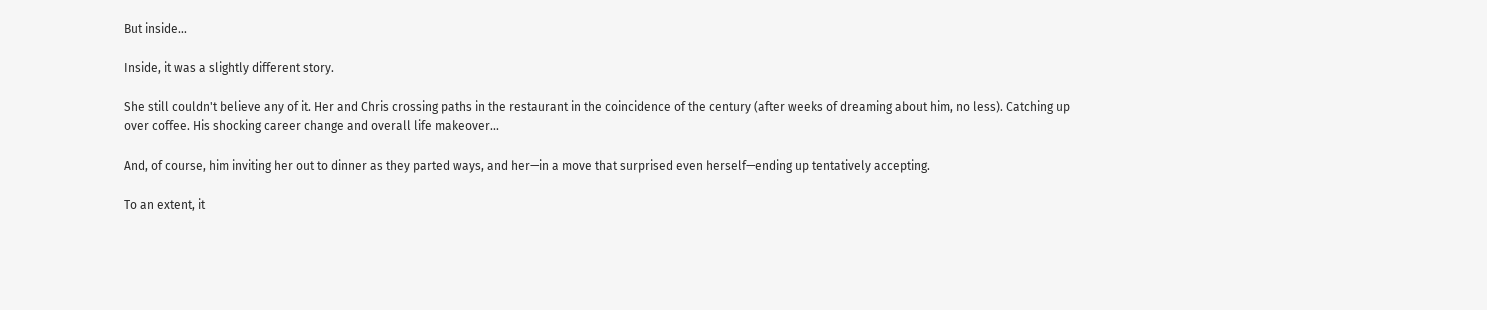But inside...

Inside, it was a slightly different story.

She still couldn't believe any of it. Her and Chris crossing paths in the restaurant in the coincidence of the century (after weeks of dreaming about him, no less). Catching up over coffee. His shocking career change and overall life makeover...

And, of course, him inviting her out to dinner as they parted ways, and her—in a move that surprised even herself—ending up tentatively accepting.

To an extent, it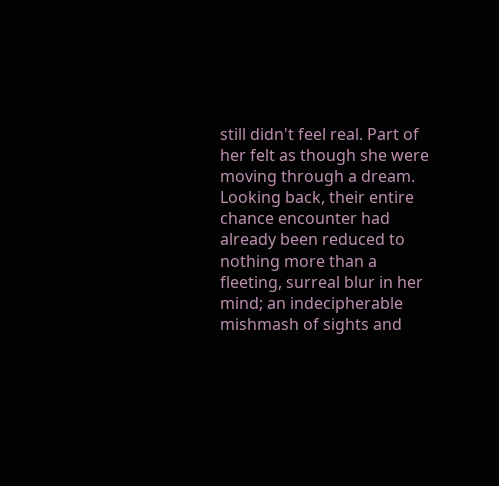still didn't feel real. Part of her felt as though she were moving through a dream. Looking back, their entire chance encounter had already been reduced to nothing more than a fleeting, surreal blur in her mind; an indecipherable mishmash of sights and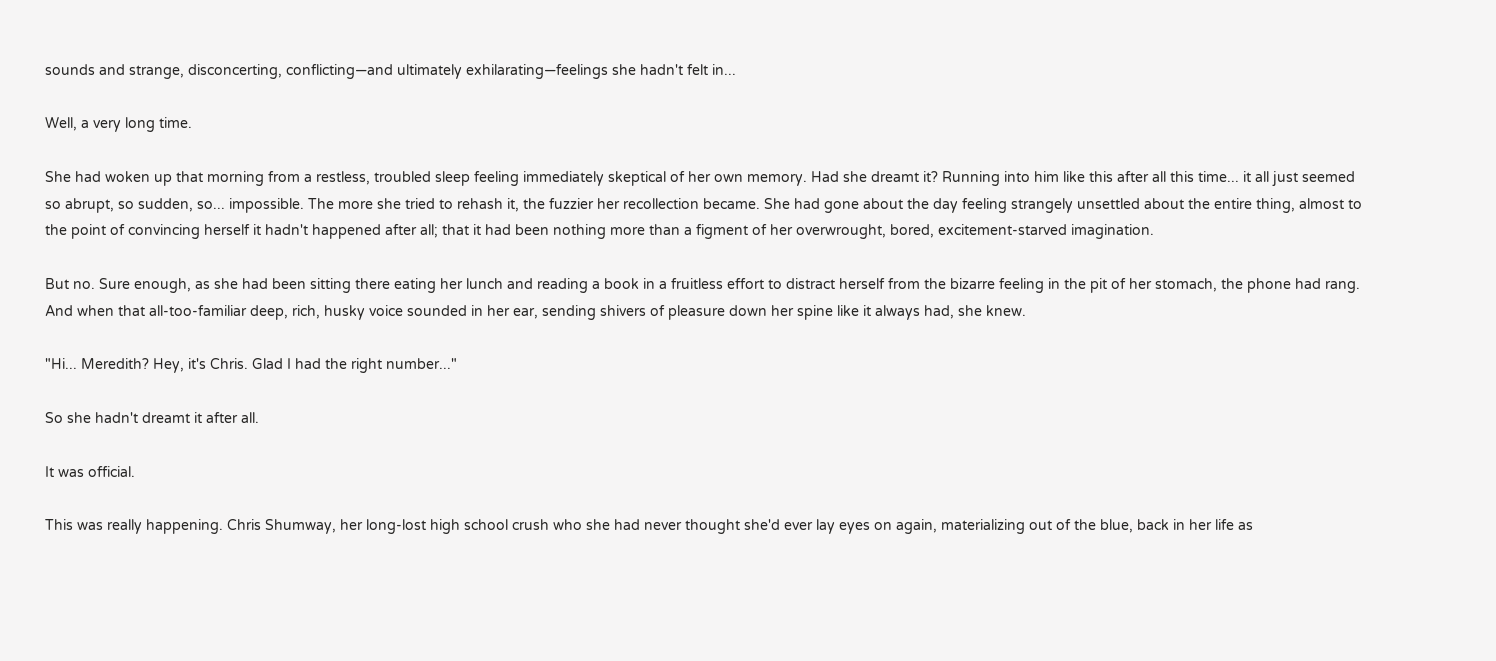sounds and strange, disconcerting, conflicting—and ultimately exhilarating—feelings she hadn't felt in...

Well, a very long time.

She had woken up that morning from a restless, troubled sleep feeling immediately skeptical of her own memory. Had she dreamt it? Running into him like this after all this time... it all just seemed so abrupt, so sudden, so... impossible. The more she tried to rehash it, the fuzzier her recollection became. She had gone about the day feeling strangely unsettled about the entire thing, almost to the point of convincing herself it hadn't happened after all; that it had been nothing more than a figment of her overwrought, bored, excitement-starved imagination.

But no. Sure enough, as she had been sitting there eating her lunch and reading a book in a fruitless effort to distract herself from the bizarre feeling in the pit of her stomach, the phone had rang. And when that all-too-familiar deep, rich, husky voice sounded in her ear, sending shivers of pleasure down her spine like it always had, she knew.

"Hi... Meredith? Hey, it's Chris. Glad I had the right number..."

So she hadn't dreamt it after all.

It was official.

This was really happening. Chris Shumway, her long-lost high school crush who she had never thought she'd ever lay eyes on again, materializing out of the blue, back in her life as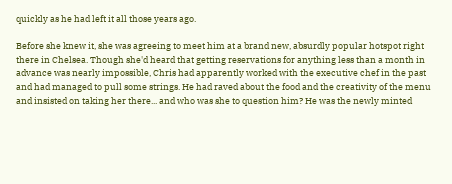quickly as he had left it all those years ago.

Before she knew it, she was agreeing to meet him at a brand new, absurdly popular hotspot right there in Chelsea. Though she'd heard that getting reservations for anything less than a month in advance was nearly impossible, Chris had apparently worked with the executive chef in the past and had managed to pull some strings. He had raved about the food and the creativity of the menu and insisted on taking her there... and who was she to question him? He was the newly minted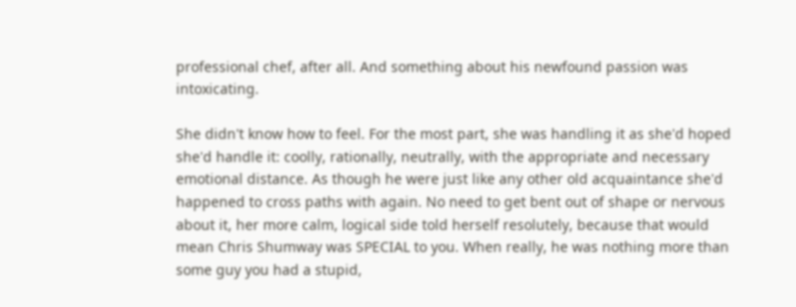professional chef, after all. And something about his newfound passion was intoxicating.

She didn't know how to feel. For the most part, she was handling it as she'd hoped she'd handle it: coolly, rationally, neutrally, with the appropriate and necessary emotional distance. As though he were just like any other old acquaintance she'd happened to cross paths with again. No need to get bent out of shape or nervous about it, her more calm, logical side told herself resolutely, because that would mean Chris Shumway was SPECIAL to you. When really, he was nothing more than some guy you had a stupid,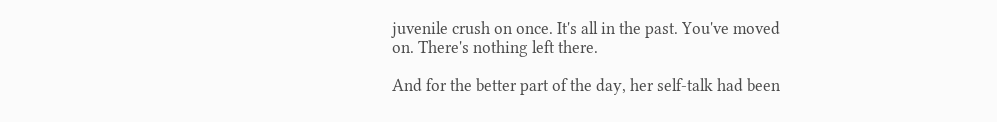juvenile crush on once. It's all in the past. You've moved on. There's nothing left there.

And for the better part of the day, her self-talk had been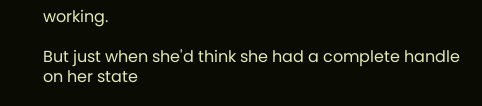working.

But just when she'd think she had a complete handle on her state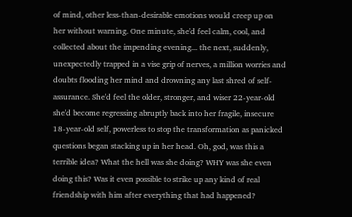of mind, other less-than-desirable emotions would creep up on her without warning. One minute, she'd feel calm, cool, and collected about the impending evening... the next, suddenly, unexpectedly trapped in a vise grip of nerves, a million worries and doubts flooding her mind and drowning any last shred of self-assurance. She'd feel the older, stronger, and wiser 22-year-old she'd become regressing abruptly back into her fragile, insecure 18-year-old self, powerless to stop the transformation as panicked questions began stacking up in her head. Oh, god, was this a terrible idea? What the hell was she doing? WHY was she even doing this? Was it even possible to strike up any kind of real friendship with him after everything that had happened?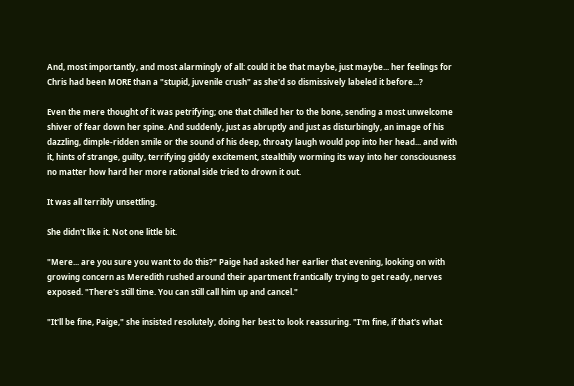And, most importantly, and most alarmingly of all: could it be that maybe, just maybe... her feelings for Chris had been MORE than a "stupid, juvenile crush" as she'd so dismissively labeled it before...?

Even the mere thought of it was petrifying; one that chilled her to the bone, sending a most unwelcome shiver of fear down her spine. And suddenly, just as abruptly and just as disturbingly, an image of his dazzling, dimple-ridden smile or the sound of his deep, throaty laugh would pop into her head... and with it, hints of strange, guilty, terrifying giddy excitement, stealthily worming its way into her consciousness no matter how hard her more rational side tried to drown it out.

It was all terribly unsettling.

She didn't like it. Not one little bit.

"Mere... are you sure you want to do this?" Paige had asked her earlier that evening, looking on with growing concern as Meredith rushed around their apartment frantically trying to get ready, nerves exposed. "There's still time. You can still call him up and cancel."

"It'll be fine, Paige," she insisted resolutely, doing her best to look reassuring. "I'm fine, if that's what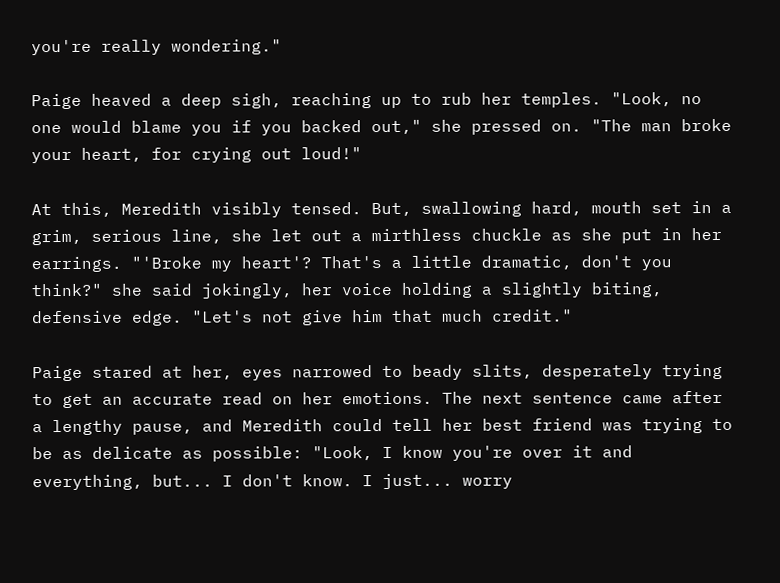you're really wondering."

Paige heaved a deep sigh, reaching up to rub her temples. "Look, no one would blame you if you backed out," she pressed on. "The man broke your heart, for crying out loud!"

At this, Meredith visibly tensed. But, swallowing hard, mouth set in a grim, serious line, she let out a mirthless chuckle as she put in her earrings. "'Broke my heart'? That's a little dramatic, don't you think?" she said jokingly, her voice holding a slightly biting, defensive edge. "Let's not give him that much credit."

Paige stared at her, eyes narrowed to beady slits, desperately trying to get an accurate read on her emotions. The next sentence came after a lengthy pause, and Meredith could tell her best friend was trying to be as delicate as possible: "Look, I know you're over it and everything, but... I don't know. I just... worry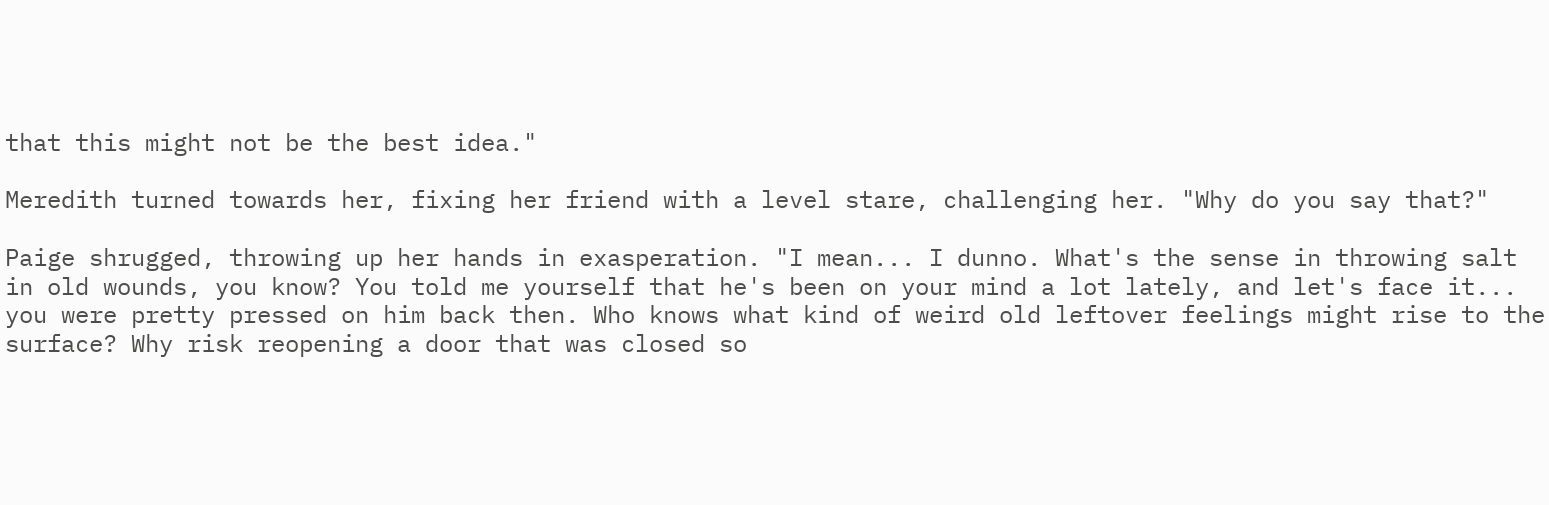that this might not be the best idea."

Meredith turned towards her, fixing her friend with a level stare, challenging her. "Why do you say that?"

Paige shrugged, throwing up her hands in exasperation. "I mean... I dunno. What's the sense in throwing salt in old wounds, you know? You told me yourself that he's been on your mind a lot lately, and let's face it... you were pretty pressed on him back then. Who knows what kind of weird old leftover feelings might rise to the surface? Why risk reopening a door that was closed so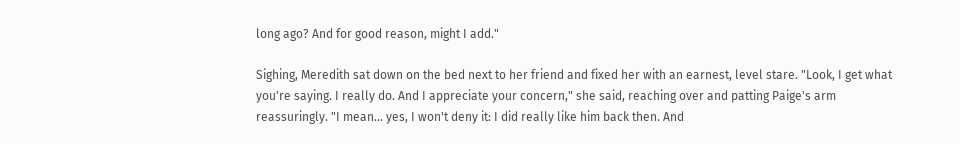long ago? And for good reason, might I add."

Sighing, Meredith sat down on the bed next to her friend and fixed her with an earnest, level stare. "Look, I get what you're saying. I really do. And I appreciate your concern," she said, reaching over and patting Paige's arm reassuringly. "I mean... yes, I won't deny it: I did really like him back then. And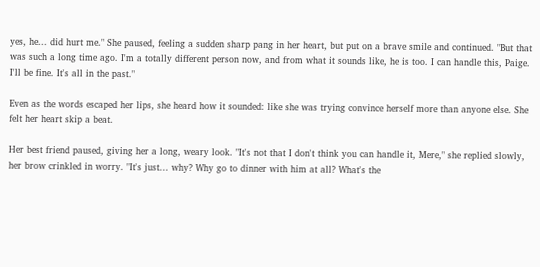yes, he... did hurt me." She paused, feeling a sudden sharp pang in her heart, but put on a brave smile and continued. "But that was such a long time ago. I'm a totally different person now, and from what it sounds like, he is too. I can handle this, Paige. I'll be fine. It's all in the past."

Even as the words escaped her lips, she heard how it sounded: like she was trying convince herself more than anyone else. She felt her heart skip a beat.

Her best friend paused, giving her a long, weary look. "It's not that I don't think you can handle it, Mere," she replied slowly, her brow crinkled in worry. "It's just... why? Why go to dinner with him at all? What's the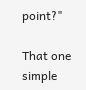point?"

That one simple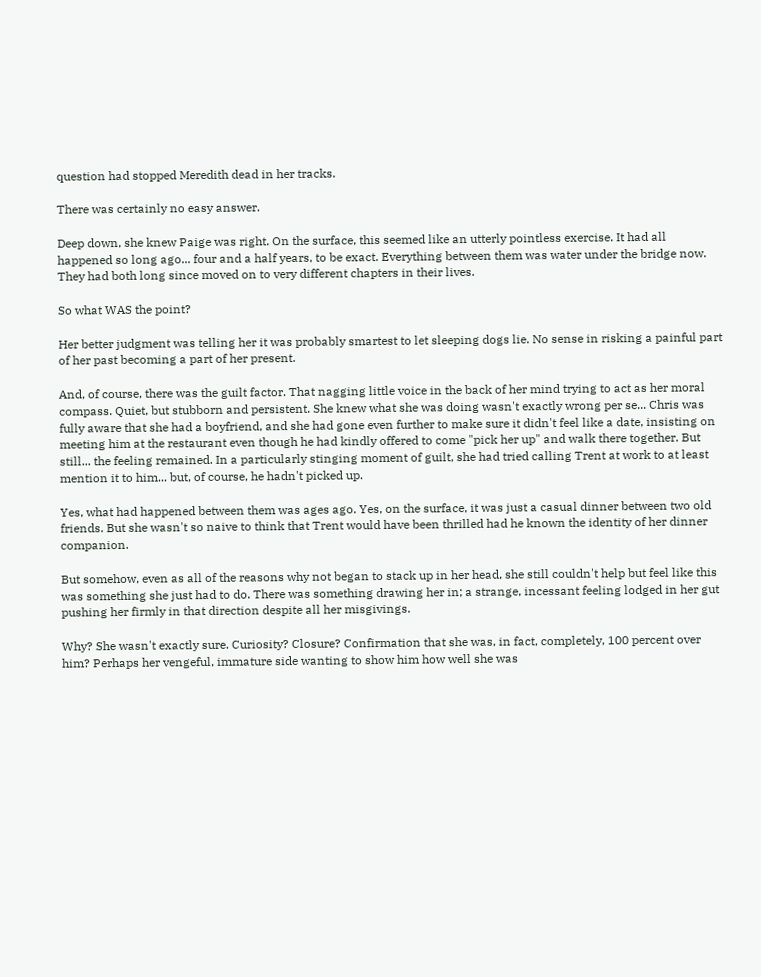question had stopped Meredith dead in her tracks.

There was certainly no easy answer.

Deep down, she knew Paige was right. On the surface, this seemed like an utterly pointless exercise. It had all happened so long ago... four and a half years, to be exact. Everything between them was water under the bridge now. They had both long since moved on to very different chapters in their lives.

So what WAS the point?

Her better judgment was telling her it was probably smartest to let sleeping dogs lie. No sense in risking a painful part of her past becoming a part of her present.

And, of course, there was the guilt factor. That nagging little voice in the back of her mind trying to act as her moral compass. Quiet, but stubborn and persistent. She knew what she was doing wasn't exactly wrong per se... Chris was fully aware that she had a boyfriend, and she had gone even further to make sure it didn't feel like a date, insisting on meeting him at the restaurant even though he had kindly offered to come "pick her up" and walk there together. But still... the feeling remained. In a particularly stinging moment of guilt, she had tried calling Trent at work to at least mention it to him... but, of course, he hadn't picked up.

Yes, what had happened between them was ages ago. Yes, on the surface, it was just a casual dinner between two old friends. But she wasn't so naive to think that Trent would have been thrilled had he known the identity of her dinner companion.

But somehow, even as all of the reasons why not began to stack up in her head, she still couldn't help but feel like this was something she just had to do. There was something drawing her in; a strange, incessant feeling lodged in her gut pushing her firmly in that direction despite all her misgivings.

Why? She wasn't exactly sure. Curiosity? Closure? Confirmation that she was, in fact, completely, 100 percent over him? Perhaps her vengeful, immature side wanting to show him how well she was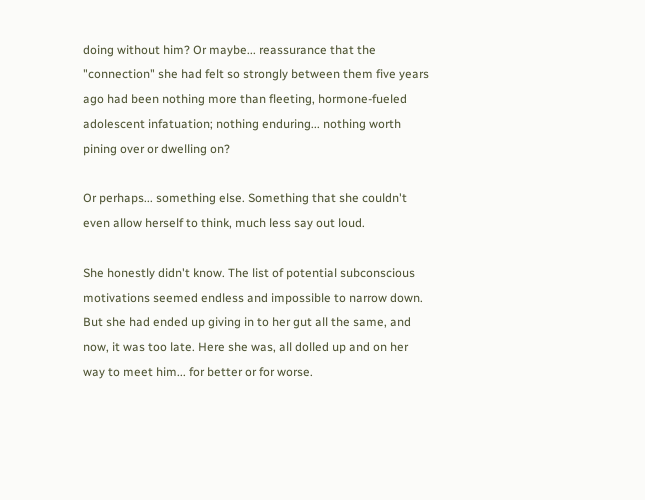doing without him? Or maybe... reassurance that the "connection" she had felt so strongly between them five years ago had been nothing more than fleeting, hormone-fueled adolescent infatuation; nothing enduring... nothing worth pining over or dwelling on?

Or perhaps... something else. Something that she couldn't even allow herself to think, much less say out loud.

She honestly didn't know. The list of potential subconscious motivations seemed endless and impossible to narrow down. But she had ended up giving in to her gut all the same, and now, it was too late. Here she was, all dolled up and on her way to meet him... for better or for worse.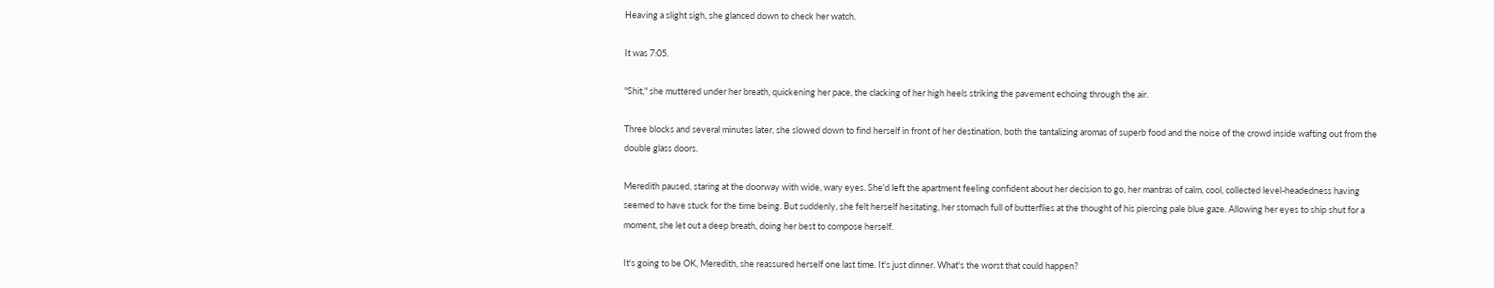Heaving a slight sigh, she glanced down to check her watch.

It was 7:05.

"Shit," she muttered under her breath, quickening her pace, the clacking of her high heels striking the pavement echoing through the air.

Three blocks and several minutes later, she slowed down to find herself in front of her destination, both the tantalizing aromas of superb food and the noise of the crowd inside wafting out from the double glass doors.

Meredith paused, staring at the doorway with wide, wary eyes. She'd left the apartment feeling confident about her decision to go, her mantras of calm, cool, collected level-headedness having seemed to have stuck for the time being. But suddenly, she felt herself hesitating, her stomach full of butterflies at the thought of his piercing pale blue gaze. Allowing her eyes to ship shut for a moment, she let out a deep breath, doing her best to compose herself.

It's going to be OK, Meredith, she reassured herself one last time. It's just dinner. What's the worst that could happen?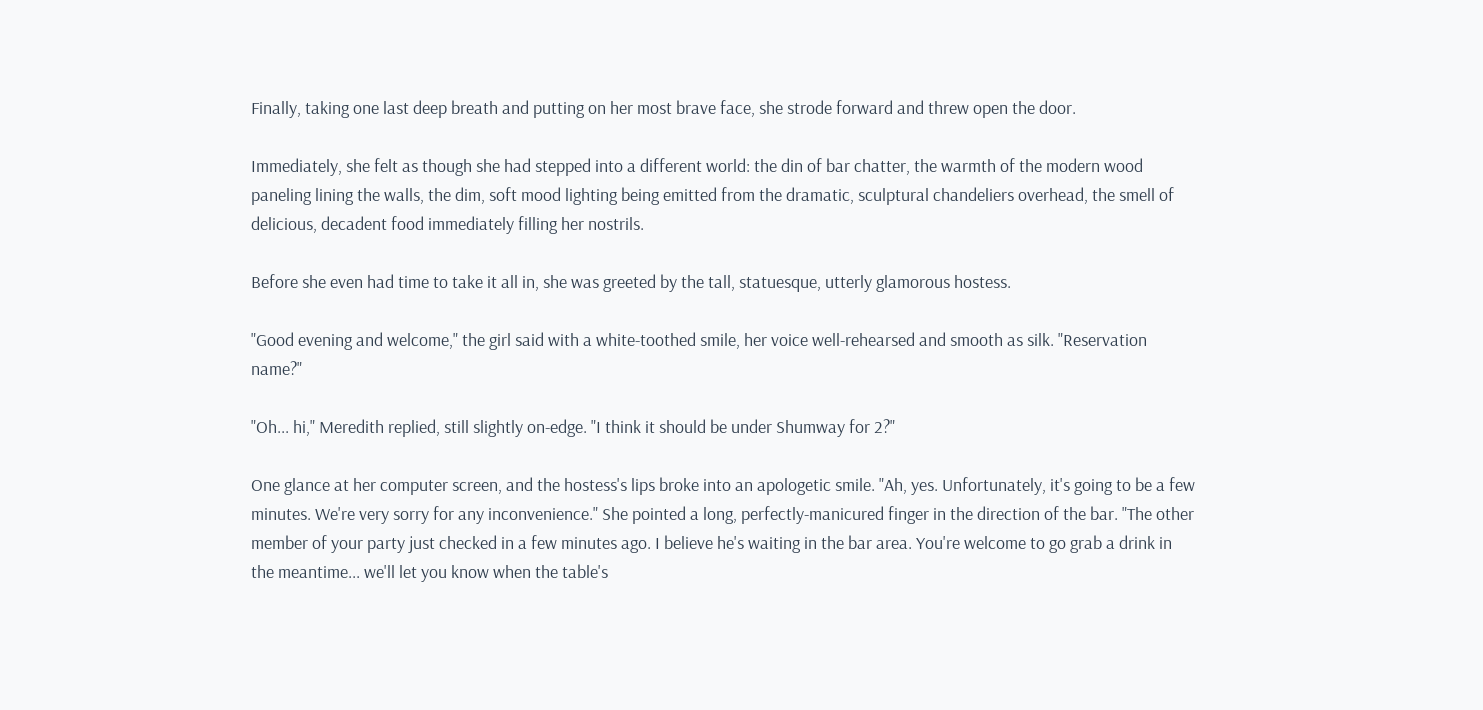Finally, taking one last deep breath and putting on her most brave face, she strode forward and threw open the door.

Immediately, she felt as though she had stepped into a different world: the din of bar chatter, the warmth of the modern wood paneling lining the walls, the dim, soft mood lighting being emitted from the dramatic, sculptural chandeliers overhead, the smell of delicious, decadent food immediately filling her nostrils.

Before she even had time to take it all in, she was greeted by the tall, statuesque, utterly glamorous hostess.

"Good evening and welcome," the girl said with a white-toothed smile, her voice well-rehearsed and smooth as silk. "Reservation name?"

"Oh... hi," Meredith replied, still slightly on-edge. "I think it should be under Shumway for 2?"

One glance at her computer screen, and the hostess's lips broke into an apologetic smile. "Ah, yes. Unfortunately, it's going to be a few minutes. We're very sorry for any inconvenience." She pointed a long, perfectly-manicured finger in the direction of the bar. "The other member of your party just checked in a few minutes ago. I believe he's waiting in the bar area. You're welcome to go grab a drink in the meantime... we'll let you know when the table's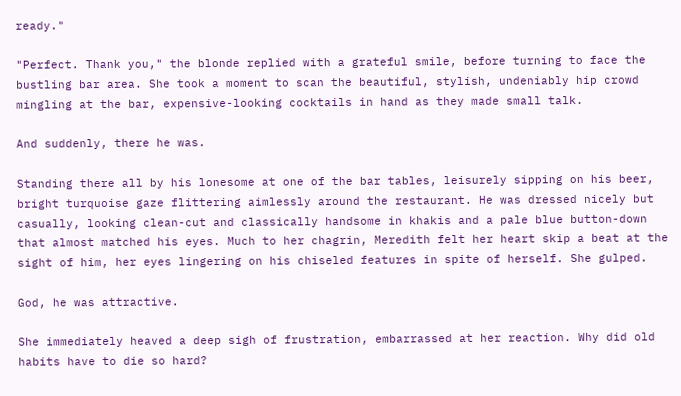ready."

"Perfect. Thank you," the blonde replied with a grateful smile, before turning to face the bustling bar area. She took a moment to scan the beautiful, stylish, undeniably hip crowd mingling at the bar, expensive-looking cocktails in hand as they made small talk.

And suddenly, there he was.

Standing there all by his lonesome at one of the bar tables, leisurely sipping on his beer, bright turquoise gaze flittering aimlessly around the restaurant. He was dressed nicely but casually, looking clean-cut and classically handsome in khakis and a pale blue button-down that almost matched his eyes. Much to her chagrin, Meredith felt her heart skip a beat at the sight of him, her eyes lingering on his chiseled features in spite of herself. She gulped.

God, he was attractive.

She immediately heaved a deep sigh of frustration, embarrassed at her reaction. Why did old habits have to die so hard?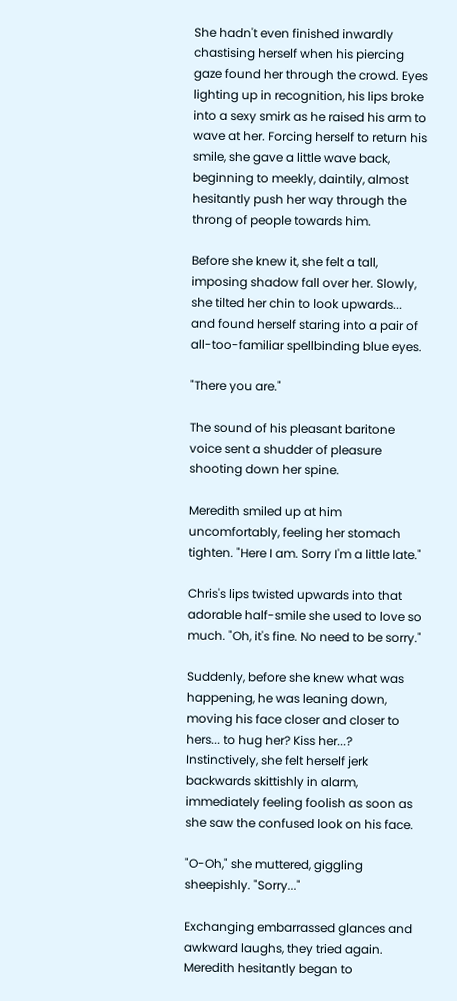She hadn't even finished inwardly chastising herself when his piercing gaze found her through the crowd. Eyes lighting up in recognition, his lips broke into a sexy smirk as he raised his arm to wave at her. Forcing herself to return his smile, she gave a little wave back, beginning to meekly, daintily, almost hesitantly push her way through the throng of people towards him.

Before she knew it, she felt a tall, imposing shadow fall over her. Slowly, she tilted her chin to look upwards... and found herself staring into a pair of all-too-familiar spellbinding blue eyes.

"There you are."

The sound of his pleasant baritone voice sent a shudder of pleasure shooting down her spine.

Meredith smiled up at him uncomfortably, feeling her stomach tighten. "Here I am. Sorry I'm a little late."

Chris's lips twisted upwards into that adorable half-smile she used to love so much. "Oh, it's fine. No need to be sorry."

Suddenly, before she knew what was happening, he was leaning down, moving his face closer and closer to hers... to hug her? Kiss her...? Instinctively, she felt herself jerk backwards skittishly in alarm, immediately feeling foolish as soon as she saw the confused look on his face.

"O-Oh," she muttered, giggling sheepishly. "Sorry..."

Exchanging embarrassed glances and awkward laughs, they tried again. Meredith hesitantly began to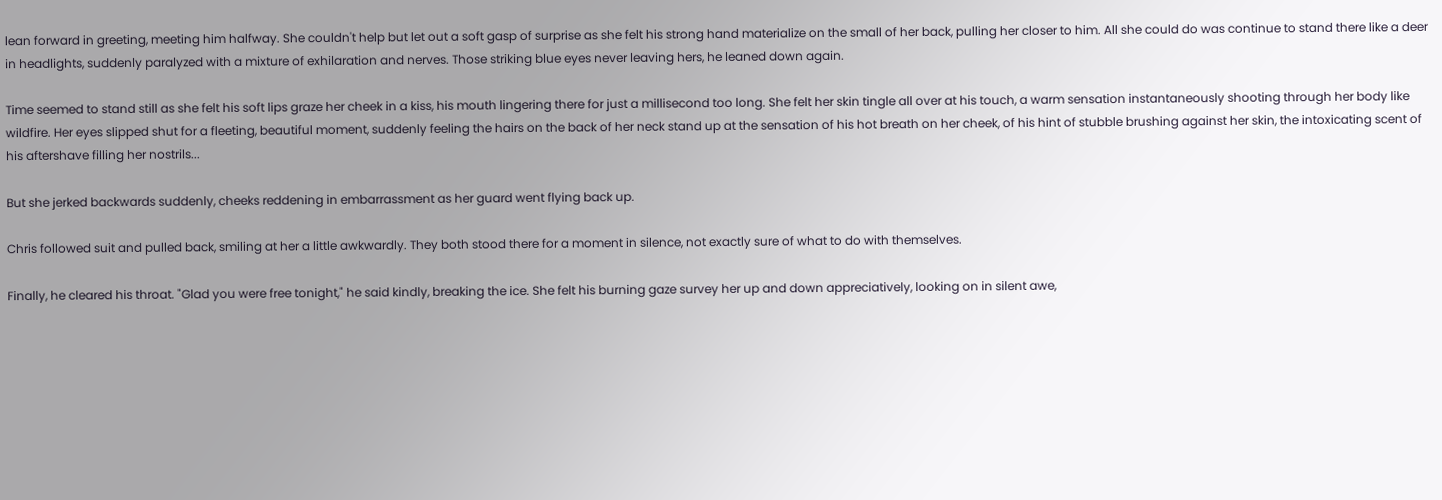lean forward in greeting, meeting him halfway. She couldn't help but let out a soft gasp of surprise as she felt his strong hand materialize on the small of her back, pulling her closer to him. All she could do was continue to stand there like a deer in headlights, suddenly paralyzed with a mixture of exhilaration and nerves. Those striking blue eyes never leaving hers, he leaned down again.

Time seemed to stand still as she felt his soft lips graze her cheek in a kiss, his mouth lingering there for just a millisecond too long. She felt her skin tingle all over at his touch, a warm sensation instantaneously shooting through her body like wildfire. Her eyes slipped shut for a fleeting, beautiful moment, suddenly feeling the hairs on the back of her neck stand up at the sensation of his hot breath on her cheek, of his hint of stubble brushing against her skin, the intoxicating scent of his aftershave filling her nostrils...

But she jerked backwards suddenly, cheeks reddening in embarrassment as her guard went flying back up.

Chris followed suit and pulled back, smiling at her a little awkwardly. They both stood there for a moment in silence, not exactly sure of what to do with themselves.

Finally, he cleared his throat. "Glad you were free tonight," he said kindly, breaking the ice. She felt his burning gaze survey her up and down appreciatively, looking on in silent awe,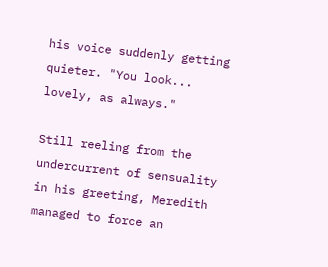his voice suddenly getting quieter. "You look... lovely, as always."

Still reeling from the undercurrent of sensuality in his greeting, Meredith managed to force an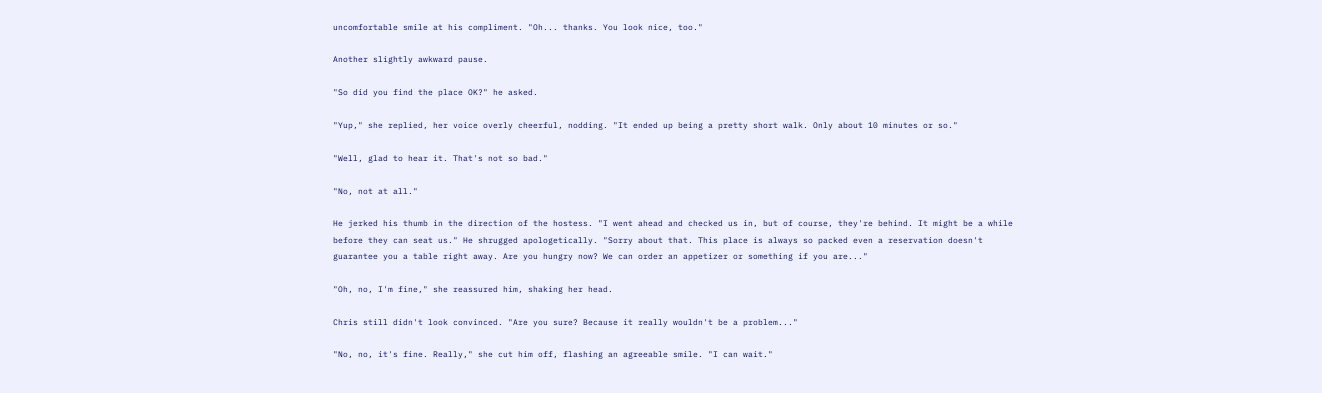uncomfortable smile at his compliment. "Oh... thanks. You look nice, too."

Another slightly awkward pause.

"So did you find the place OK?" he asked.

"Yup," she replied, her voice overly cheerful, nodding. "It ended up being a pretty short walk. Only about 10 minutes or so."

"Well, glad to hear it. That's not so bad."

"No, not at all."

He jerked his thumb in the direction of the hostess. "I went ahead and checked us in, but of course, they're behind. It might be a while before they can seat us." He shrugged apologetically. "Sorry about that. This place is always so packed even a reservation doesn't guarantee you a table right away. Are you hungry now? We can order an appetizer or something if you are..."

"Oh, no, I'm fine," she reassured him, shaking her head.

Chris still didn't look convinced. "Are you sure? Because it really wouldn't be a problem..."

"No, no, it's fine. Really," she cut him off, flashing an agreeable smile. "I can wait."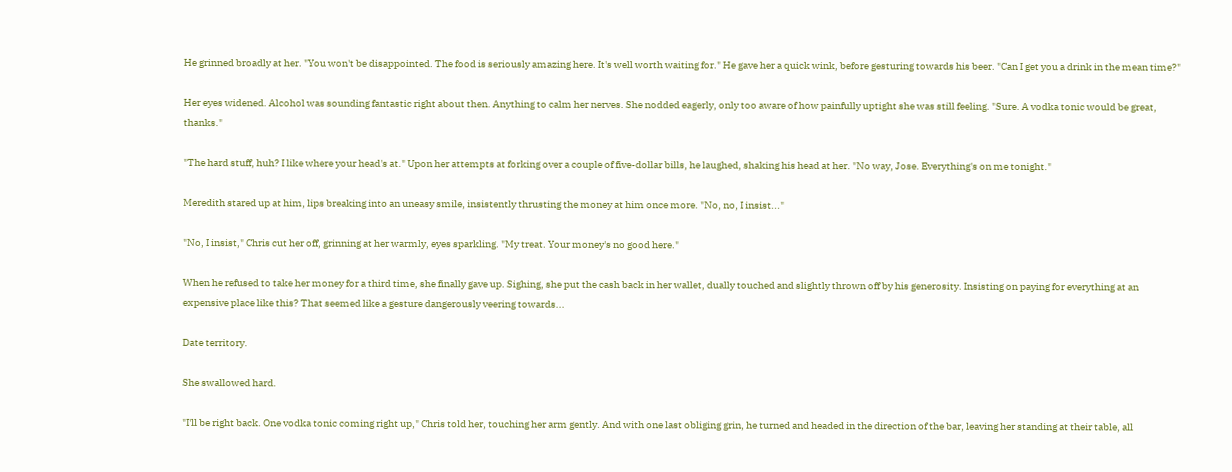He grinned broadly at her. "You won't be disappointed. The food is seriously amazing here. It's well worth waiting for." He gave her a quick wink, before gesturing towards his beer. "Can I get you a drink in the mean time?"

Her eyes widened. Alcohol was sounding fantastic right about then. Anything to calm her nerves. She nodded eagerly, only too aware of how painfully uptight she was still feeling. "Sure. A vodka tonic would be great, thanks."

"The hard stuff, huh? I like where your head's at." Upon her attempts at forking over a couple of five-dollar bills, he laughed, shaking his head at her. "No way, Jose. Everything's on me tonight."

Meredith stared up at him, lips breaking into an uneasy smile, insistently thrusting the money at him once more. "No, no, I insist..."

"No, I insist," Chris cut her off, grinning at her warmly, eyes sparkling. "My treat. Your money's no good here."

When he refused to take her money for a third time, she finally gave up. Sighing, she put the cash back in her wallet, dually touched and slightly thrown off by his generosity. Insisting on paying for everything at an expensive place like this? That seemed like a gesture dangerously veering towards...

Date territory.

She swallowed hard.

"I'll be right back. One vodka tonic coming right up," Chris told her, touching her arm gently. And with one last obliging grin, he turned and headed in the direction of the bar, leaving her standing at their table, all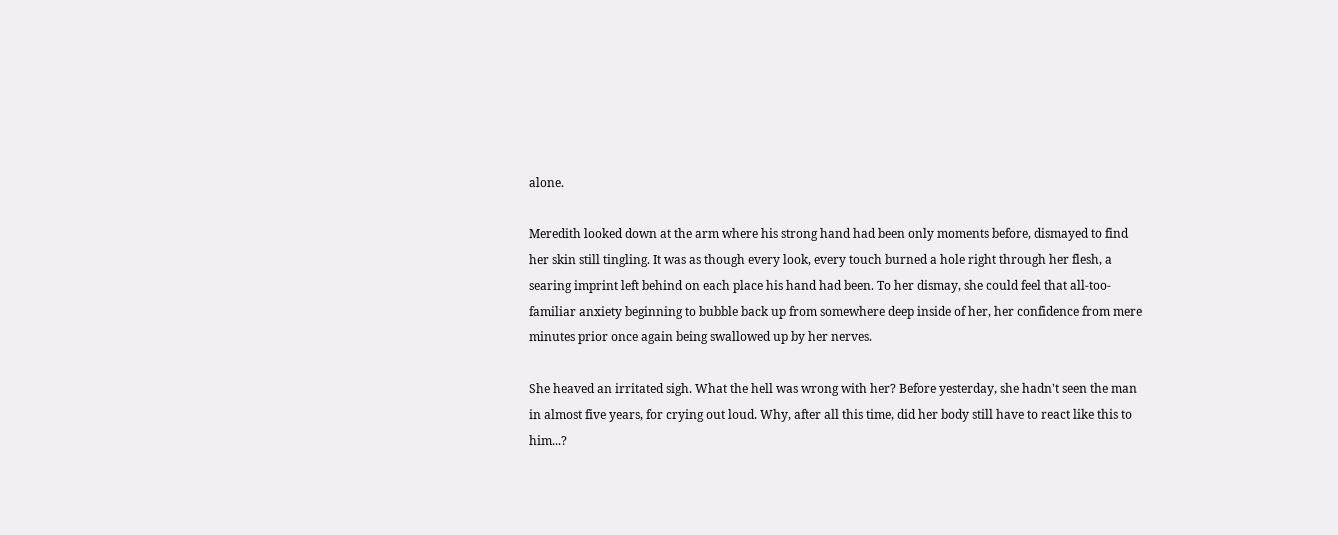alone.

Meredith looked down at the arm where his strong hand had been only moments before, dismayed to find her skin still tingling. It was as though every look, every touch burned a hole right through her flesh, a searing imprint left behind on each place his hand had been. To her dismay, she could feel that all-too-familiar anxiety beginning to bubble back up from somewhere deep inside of her, her confidence from mere minutes prior once again being swallowed up by her nerves.

She heaved an irritated sigh. What the hell was wrong with her? Before yesterday, she hadn't seen the man in almost five years, for crying out loud. Why, after all this time, did her body still have to react like this to him...?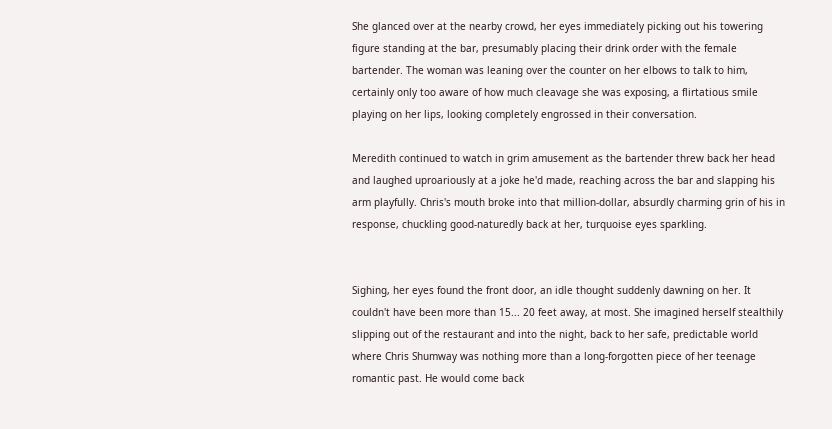She glanced over at the nearby crowd, her eyes immediately picking out his towering figure standing at the bar, presumably placing their drink order with the female bartender. The woman was leaning over the counter on her elbows to talk to him, certainly only too aware of how much cleavage she was exposing, a flirtatious smile playing on her lips, looking completely engrossed in their conversation.

Meredith continued to watch in grim amusement as the bartender threw back her head and laughed uproariously at a joke he'd made, reaching across the bar and slapping his arm playfully. Chris's mouth broke into that million-dollar, absurdly charming grin of his in response, chuckling good-naturedly back at her, turquoise eyes sparkling.


Sighing, her eyes found the front door, an idle thought suddenly dawning on her. It couldn't have been more than 15... 20 feet away, at most. She imagined herself stealthily slipping out of the restaurant and into the night, back to her safe, predictable world where Chris Shumway was nothing more than a long-forgotten piece of her teenage romantic past. He would come back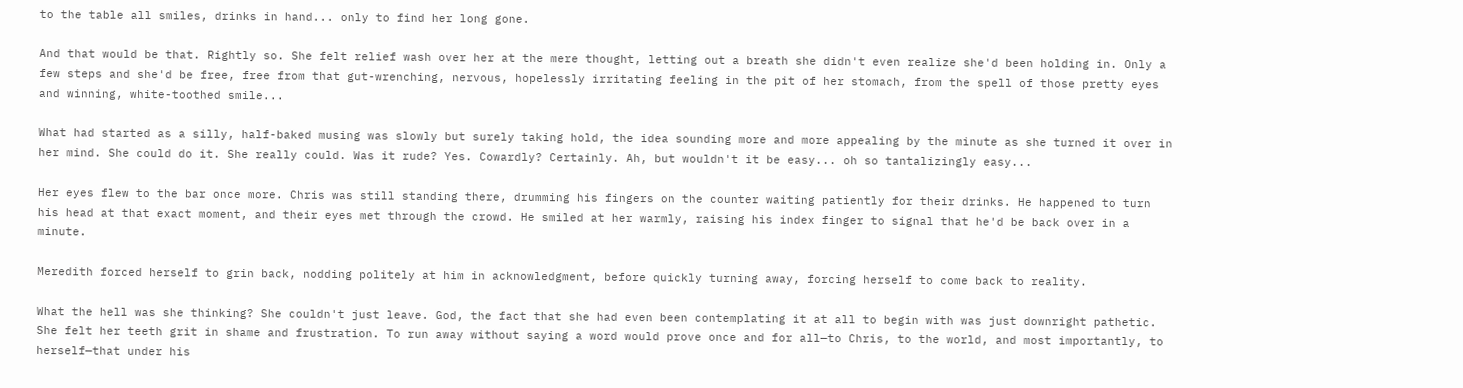to the table all smiles, drinks in hand... only to find her long gone.

And that would be that. Rightly so. She felt relief wash over her at the mere thought, letting out a breath she didn't even realize she'd been holding in. Only a few steps and she'd be free, free from that gut-wrenching, nervous, hopelessly irritating feeling in the pit of her stomach, from the spell of those pretty eyes and winning, white-toothed smile...

What had started as a silly, half-baked musing was slowly but surely taking hold, the idea sounding more and more appealing by the minute as she turned it over in her mind. She could do it. She really could. Was it rude? Yes. Cowardly? Certainly. Ah, but wouldn't it be easy... oh so tantalizingly easy...

Her eyes flew to the bar once more. Chris was still standing there, drumming his fingers on the counter waiting patiently for their drinks. He happened to turn his head at that exact moment, and their eyes met through the crowd. He smiled at her warmly, raising his index finger to signal that he'd be back over in a minute.

Meredith forced herself to grin back, nodding politely at him in acknowledgment, before quickly turning away, forcing herself to come back to reality.

What the hell was she thinking? She couldn't just leave. God, the fact that she had even been contemplating it at all to begin with was just downright pathetic. She felt her teeth grit in shame and frustration. To run away without saying a word would prove once and for all—to Chris, to the world, and most importantly, to herself—that under his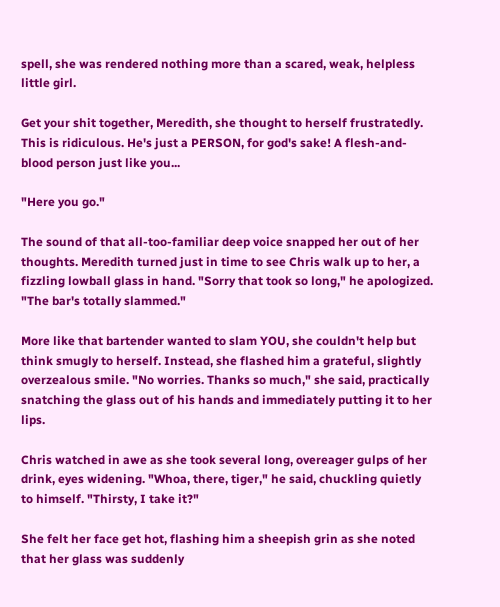spell, she was rendered nothing more than a scared, weak, helpless little girl.

Get your shit together, Meredith, she thought to herself frustratedly. This is ridiculous. He's just a PERSON, for god's sake! A flesh-and-blood person just like you...

"Here you go."

The sound of that all-too-familiar deep voice snapped her out of her thoughts. Meredith turned just in time to see Chris walk up to her, a fizzling lowball glass in hand. "Sorry that took so long," he apologized. "The bar's totally slammed."

More like that bartender wanted to slam YOU, she couldn't help but think smugly to herself. Instead, she flashed him a grateful, slightly overzealous smile. "No worries. Thanks so much," she said, practically snatching the glass out of his hands and immediately putting it to her lips.

Chris watched in awe as she took several long, overeager gulps of her drink, eyes widening. "Whoa, there, tiger," he said, chuckling quietly to himself. "Thirsty, I take it?"

She felt her face get hot, flashing him a sheepish grin as she noted that her glass was suddenly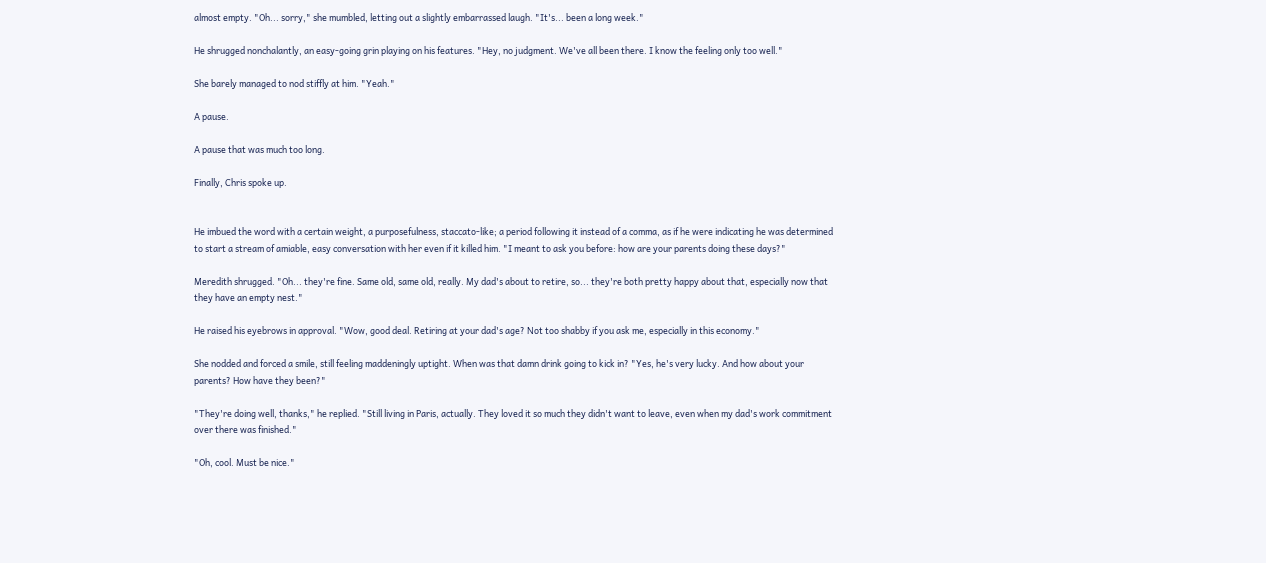almost empty. "Oh... sorry," she mumbled, letting out a slightly embarrassed laugh. "It's... been a long week."

He shrugged nonchalantly, an easy-going grin playing on his features. "Hey, no judgment. We've all been there. I know the feeling only too well."

She barely managed to nod stiffly at him. "Yeah."

A pause.

A pause that was much too long.

Finally, Chris spoke up.


He imbued the word with a certain weight, a purposefulness, staccato-like; a period following it instead of a comma, as if he were indicating he was determined to start a stream of amiable, easy conversation with her even if it killed him. "I meant to ask you before: how are your parents doing these days?"

Meredith shrugged. "Oh... they're fine. Same old, same old, really. My dad's about to retire, so... they're both pretty happy about that, especially now that they have an empty nest."

He raised his eyebrows in approval. "Wow, good deal. Retiring at your dad's age? Not too shabby if you ask me, especially in this economy."

She nodded and forced a smile, still feeling maddeningly uptight. When was that damn drink going to kick in? "Yes, he's very lucky. And how about your parents? How have they been?"

"They're doing well, thanks," he replied. "Still living in Paris, actually. They loved it so much they didn't want to leave, even when my dad's work commitment over there was finished."

"Oh, cool. Must be nice."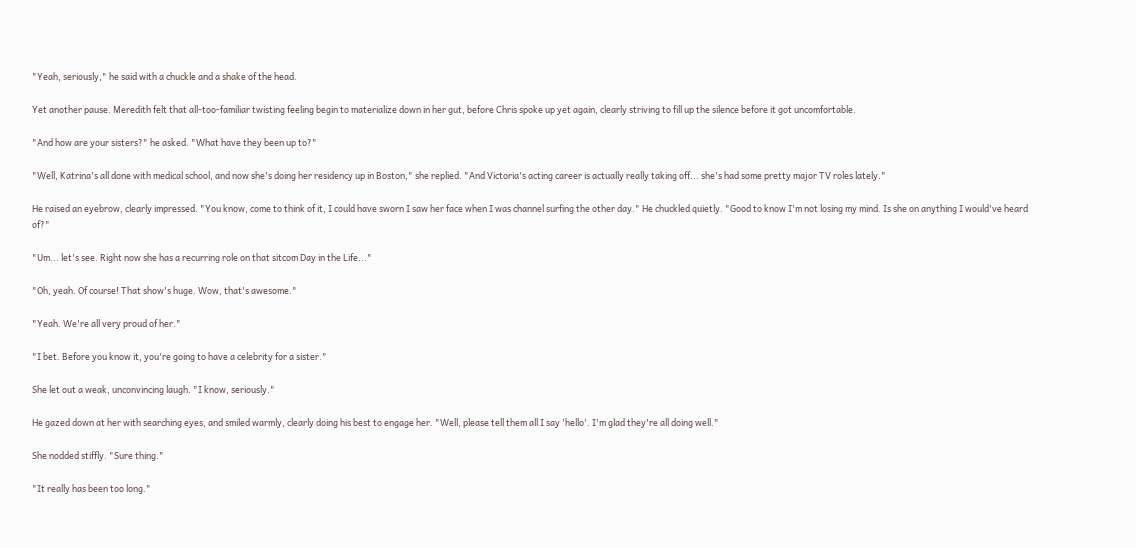"Yeah, seriously," he said with a chuckle and a shake of the head.

Yet another pause. Meredith felt that all-too-familiar twisting feeling begin to materialize down in her gut, before Chris spoke up yet again, clearly striving to fill up the silence before it got uncomfortable.

"And how are your sisters?" he asked. "What have they been up to?"

"Well, Katrina's all done with medical school, and now she's doing her residency up in Boston," she replied. "And Victoria's acting career is actually really taking off... she's had some pretty major TV roles lately."

He raised an eyebrow, clearly impressed. "You know, come to think of it, I could have sworn I saw her face when I was channel surfing the other day." He chuckled quietly. "Good to know I'm not losing my mind. Is she on anything I would've heard of?"

"Um... let's see. Right now she has a recurring role on that sitcom Day in the Life..."

"Oh, yeah. Of course! That show's huge. Wow, that's awesome."

"Yeah. We're all very proud of her."

"I bet. Before you know it, you're going to have a celebrity for a sister."

She let out a weak, unconvincing laugh. "I know, seriously."

He gazed down at her with searching eyes, and smiled warmly, clearly doing his best to engage her. "Well, please tell them all I say 'hello'. I'm glad they're all doing well."

She nodded stiffly. "Sure thing."

"It really has been too long."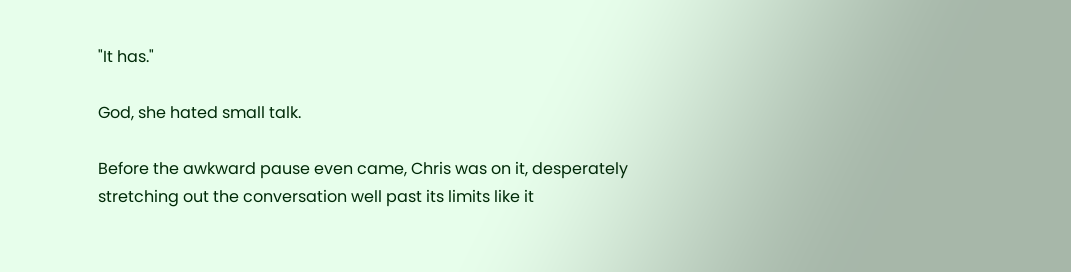"It has."

God, she hated small talk.

Before the awkward pause even came, Chris was on it, desperately stretching out the conversation well past its limits like it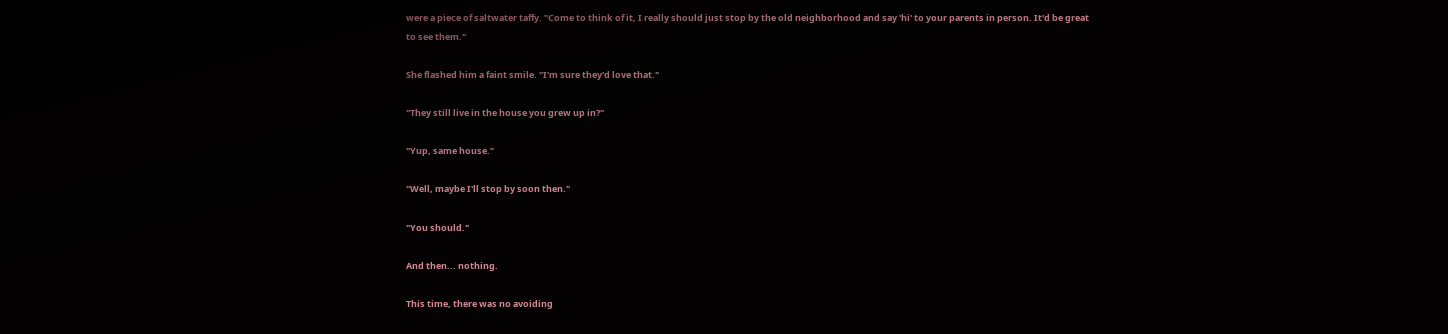were a piece of saltwater taffy. "Come to think of it, I really should just stop by the old neighborhood and say 'hi' to your parents in person. It'd be great to see them."

She flashed him a faint smile. "I'm sure they'd love that."

"They still live in the house you grew up in?"

"Yup, same house."

"Well, maybe I'll stop by soon then."

"You should."

And then... nothing.

This time, there was no avoiding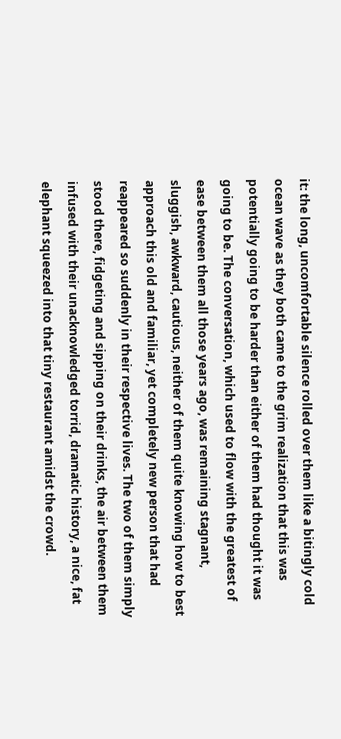it: the long, uncomfortable silence rolled over them like a bitingly cold ocean wave as they both came to the grim realization that this was potentially going to be harder than either of them had thought it was going to be. The conversation, which used to flow with the greatest of ease between them all those years ago, was remaining stagnant, sluggish, awkward, cautious, neither of them quite knowing how to best approach this old and familiar, yet completely new person that had reappeared so suddenly in their respective lives. The two of them simply stood there, fidgeting and sipping on their drinks, the air between them infused with their unacknowledged torrid, dramatic history, a nice, fat elephant squeezed into that tiny restaurant amidst the crowd.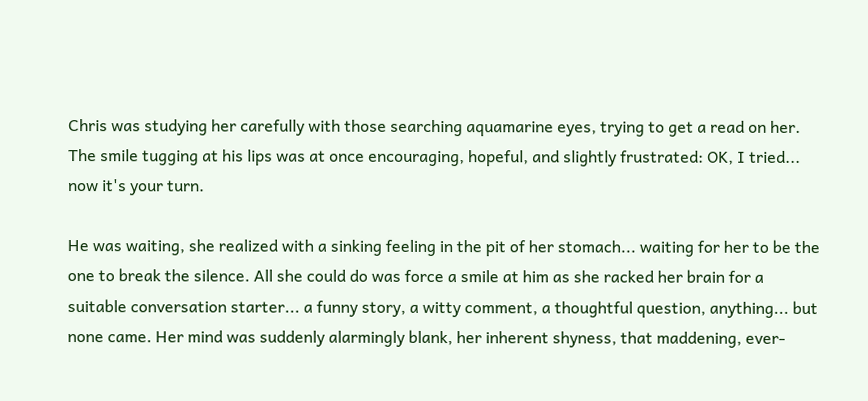Chris was studying her carefully with those searching aquamarine eyes, trying to get a read on her. The smile tugging at his lips was at once encouraging, hopeful, and slightly frustrated: OK, I tried... now it's your turn.

He was waiting, she realized with a sinking feeling in the pit of her stomach... waiting for her to be the one to break the silence. All she could do was force a smile at him as she racked her brain for a suitable conversation starter... a funny story, a witty comment, a thoughtful question, anything... but none came. Her mind was suddenly alarmingly blank, her inherent shyness, that maddening, ever-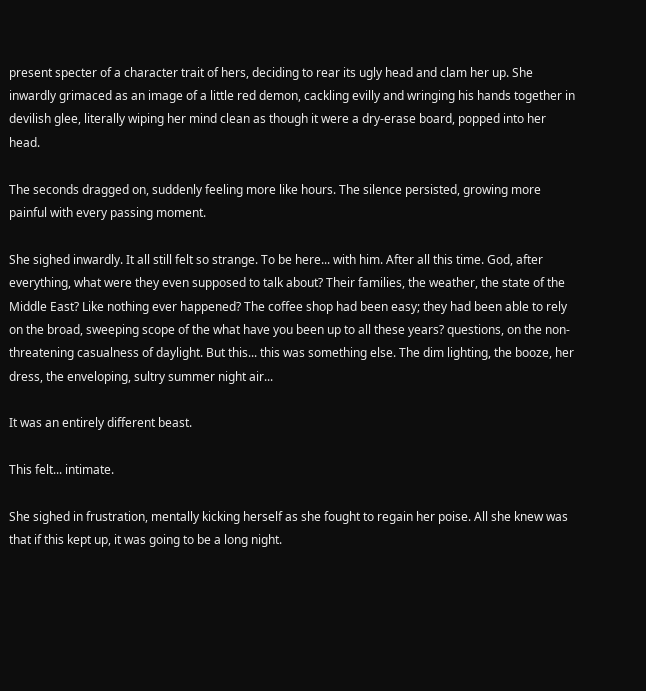present specter of a character trait of hers, deciding to rear its ugly head and clam her up. She inwardly grimaced as an image of a little red demon, cackling evilly and wringing his hands together in devilish glee, literally wiping her mind clean as though it were a dry-erase board, popped into her head.

The seconds dragged on, suddenly feeling more like hours. The silence persisted, growing more painful with every passing moment.

She sighed inwardly. It all still felt so strange. To be here... with him. After all this time. God, after everything, what were they even supposed to talk about? Their families, the weather, the state of the Middle East? Like nothing ever happened? The coffee shop had been easy; they had been able to rely on the broad, sweeping scope of the what have you been up to all these years? questions, on the non-threatening casualness of daylight. But this... this was something else. The dim lighting, the booze, her dress, the enveloping, sultry summer night air...

It was an entirely different beast.

This felt... intimate.

She sighed in frustration, mentally kicking herself as she fought to regain her poise. All she knew was that if this kept up, it was going to be a long night.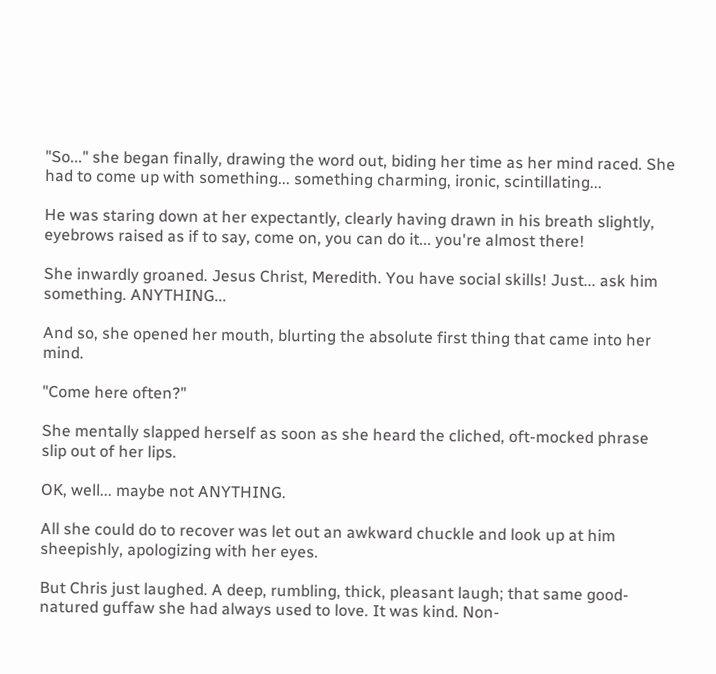"So..." she began finally, drawing the word out, biding her time as her mind raced. She had to come up with something... something charming, ironic, scintillating...

He was staring down at her expectantly, clearly having drawn in his breath slightly, eyebrows raised as if to say, come on, you can do it... you're almost there!

She inwardly groaned. Jesus Christ, Meredith. You have social skills! Just... ask him something. ANYTHING...

And so, she opened her mouth, blurting the absolute first thing that came into her mind.

"Come here often?"

She mentally slapped herself as soon as she heard the cliched, oft-mocked phrase slip out of her lips.

OK, well... maybe not ANYTHING.

All she could do to recover was let out an awkward chuckle and look up at him sheepishly, apologizing with her eyes.

But Chris just laughed. A deep, rumbling, thick, pleasant laugh; that same good-natured guffaw she had always used to love. It was kind. Non-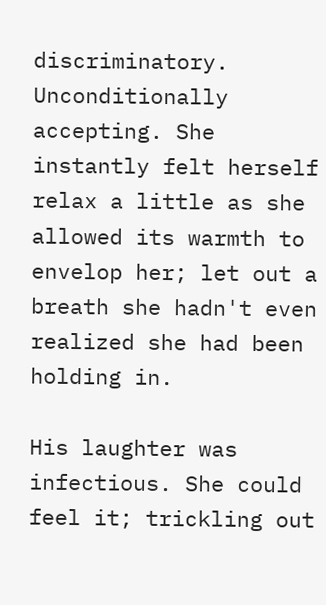discriminatory. Unconditionally accepting. She instantly felt herself relax a little as she allowed its warmth to envelop her; let out a breath she hadn't even realized she had been holding in.

His laughter was infectious. She could feel it; trickling out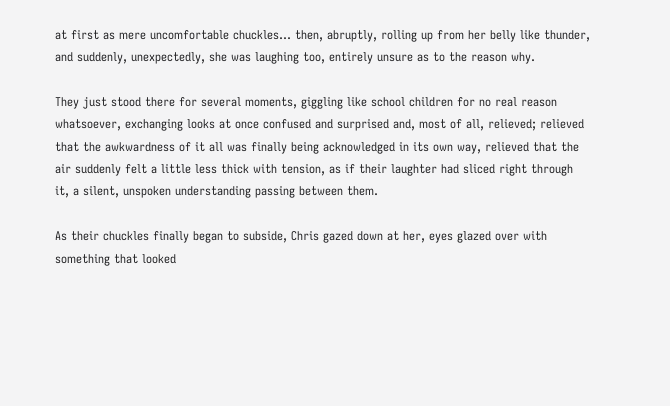at first as mere uncomfortable chuckles... then, abruptly, rolling up from her belly like thunder, and suddenly, unexpectedly, she was laughing too, entirely unsure as to the reason why.

They just stood there for several moments, giggling like school children for no real reason whatsoever, exchanging looks at once confused and surprised and, most of all, relieved; relieved that the awkwardness of it all was finally being acknowledged in its own way, relieved that the air suddenly felt a little less thick with tension, as if their laughter had sliced right through it, a silent, unspoken understanding passing between them.

As their chuckles finally began to subside, Chris gazed down at her, eyes glazed over with something that looked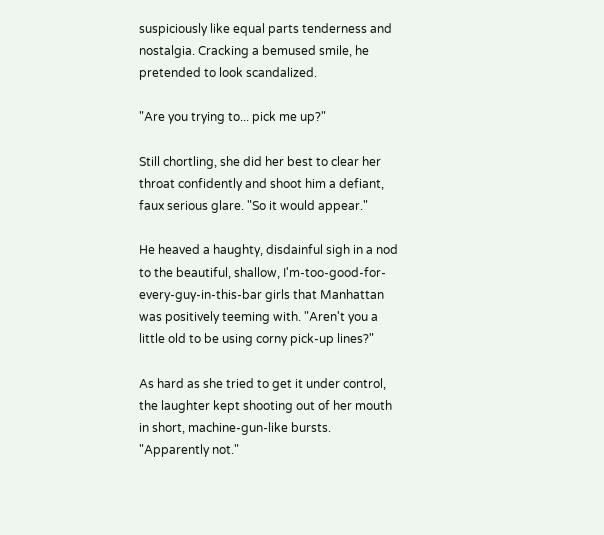suspiciously like equal parts tenderness and nostalgia. Cracking a bemused smile, he pretended to look scandalized.

"Are you trying to... pick me up?"

Still chortling, she did her best to clear her throat confidently and shoot him a defiant, faux serious glare. "So it would appear."

He heaved a haughty, disdainful sigh in a nod to the beautiful, shallow, I'm-too-good-for-every-guy-in-this-bar girls that Manhattan was positively teeming with. "Aren't you a little old to be using corny pick-up lines?"

As hard as she tried to get it under control, the laughter kept shooting out of her mouth in short, machine-gun-like bursts. "Apparently not."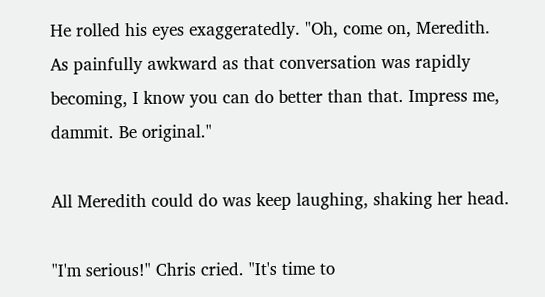He rolled his eyes exaggeratedly. "Oh, come on, Meredith. As painfully awkward as that conversation was rapidly becoming, I know you can do better than that. Impress me, dammit. Be original."

All Meredith could do was keep laughing, shaking her head.

"I'm serious!" Chris cried. "It's time to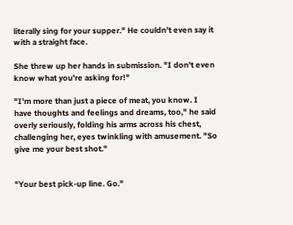literally sing for your supper." He couldn't even say it with a straight face.

She threw up her hands in submission. "I don't even know what you're asking for!"

"I'm more than just a piece of meat, you know. I have thoughts and feelings and dreams, too," he said overly seriously, folding his arms across his chest, challenging her, eyes twinkling with amusement. "So give me your best shot."


"Your best pick-up line. Go."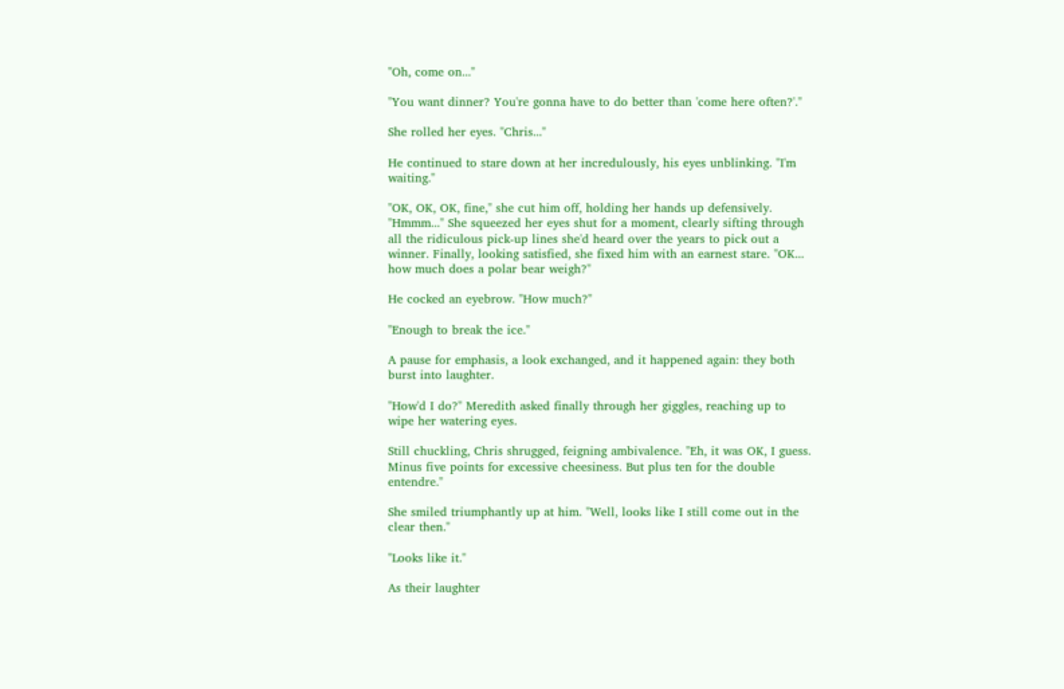"Oh, come on..."

"You want dinner? You're gonna have to do better than 'come here often?'."

She rolled her eyes. "Chris..."

He continued to stare down at her incredulously, his eyes unblinking. "I'm waiting."

"OK, OK, OK, fine," she cut him off, holding her hands up defensively. "Hmmm..." She squeezed her eyes shut for a moment, clearly sifting through all the ridiculous pick-up lines she'd heard over the years to pick out a winner. Finally, looking satisfied, she fixed him with an earnest stare. "OK... how much does a polar bear weigh?"

He cocked an eyebrow. "How much?"

"Enough to break the ice."

A pause for emphasis, a look exchanged, and it happened again: they both burst into laughter.

"How'd I do?" Meredith asked finally through her giggles, reaching up to wipe her watering eyes.

Still chuckling, Chris shrugged, feigning ambivalence. "Eh, it was OK, I guess. Minus five points for excessive cheesiness. But plus ten for the double entendre."

She smiled triumphantly up at him. "Well, looks like I still come out in the clear then."

"Looks like it."

As their laughter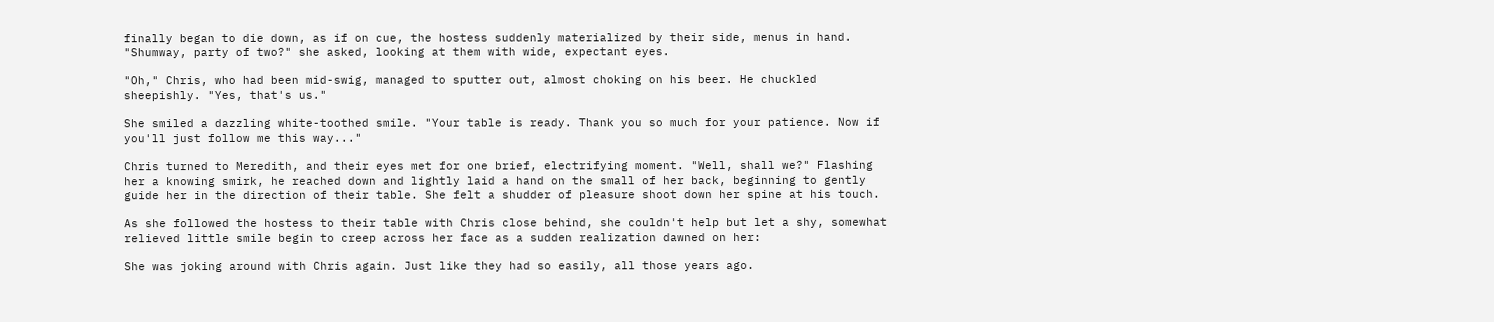finally began to die down, as if on cue, the hostess suddenly materialized by their side, menus in hand. "Shumway, party of two?" she asked, looking at them with wide, expectant eyes.

"Oh," Chris, who had been mid-swig, managed to sputter out, almost choking on his beer. He chuckled sheepishly. "Yes, that's us."

She smiled a dazzling white-toothed smile. "Your table is ready. Thank you so much for your patience. Now if you'll just follow me this way..."

Chris turned to Meredith, and their eyes met for one brief, electrifying moment. "Well, shall we?" Flashing her a knowing smirk, he reached down and lightly laid a hand on the small of her back, beginning to gently guide her in the direction of their table. She felt a shudder of pleasure shoot down her spine at his touch.

As she followed the hostess to their table with Chris close behind, she couldn't help but let a shy, somewhat relieved little smile begin to creep across her face as a sudden realization dawned on her:

She was joking around with Chris again. Just like they had so easily, all those years ago.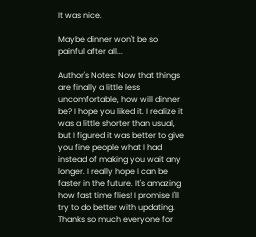It was nice.

Maybe dinner won't be so painful after all...

Author's Notes: Now that things are finally a little less uncomfortable, how will dinner be? I hope you liked it. I realize it was a little shorter than usual, but I figured it was better to give you fine people what I had instead of making you wait any longer. I really hope I can be faster in the future. It's amazing how fast time flies! I promise I'll try to do better with updating. Thanks so much everyone for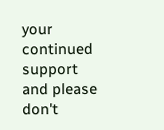your continued support and please don't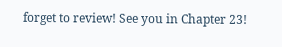forget to review! See you in Chapter 23!